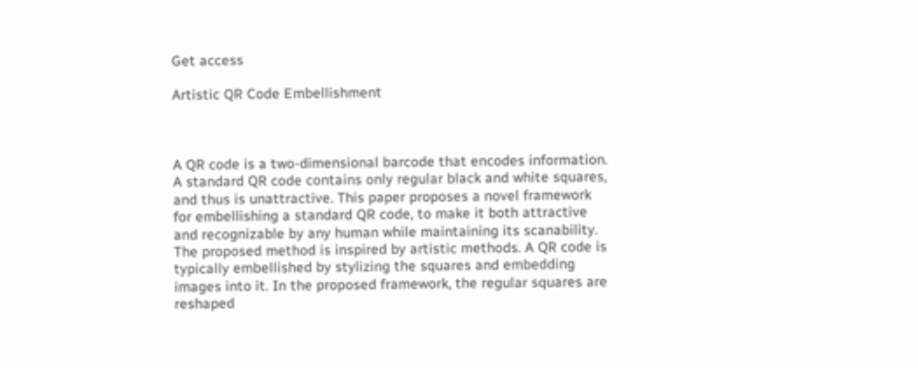Get access

Artistic QR Code Embellishment



A QR code is a two-dimensional barcode that encodes information. A standard QR code contains only regular black and white squares, and thus is unattractive. This paper proposes a novel framework for embellishing a standard QR code, to make it both attractive and recognizable by any human while maintaining its scanability. The proposed method is inspired by artistic methods. A QR code is typically embellished by stylizing the squares and embedding images into it. In the proposed framework, the regular squares are reshaped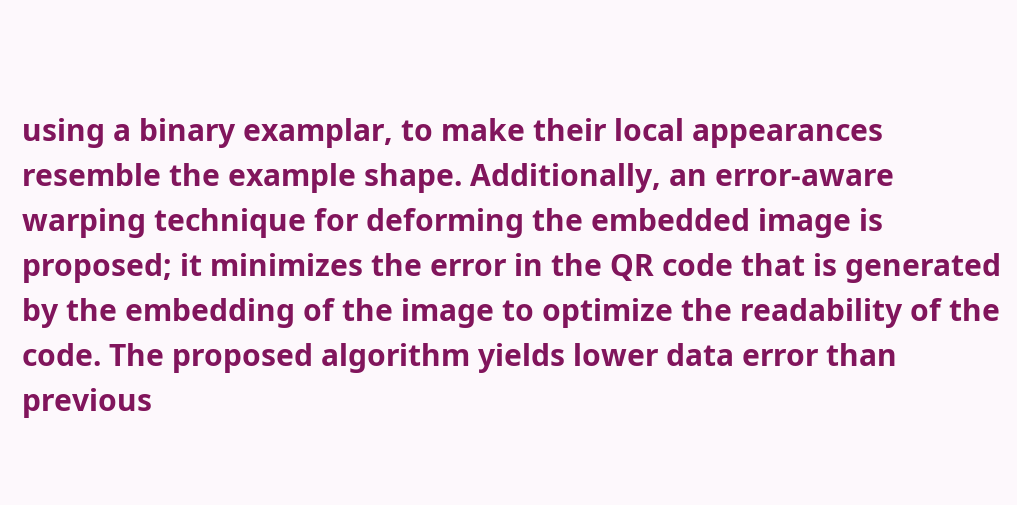using a binary examplar, to make their local appearances resemble the example shape. Additionally, an error-aware warping technique for deforming the embedded image is proposed; it minimizes the error in the QR code that is generated by the embedding of the image to optimize the readability of the code. The proposed algorithm yields lower data error than previous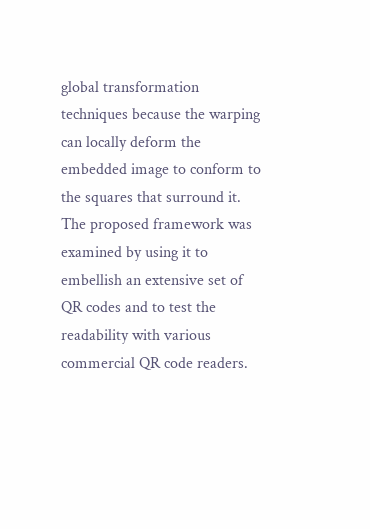global transformation techniques because the warping can locally deform the embedded image to conform to the squares that surround it. The proposed framework was examined by using it to embellish an extensive set of QR codes and to test the readability with various commercial QR code readers.